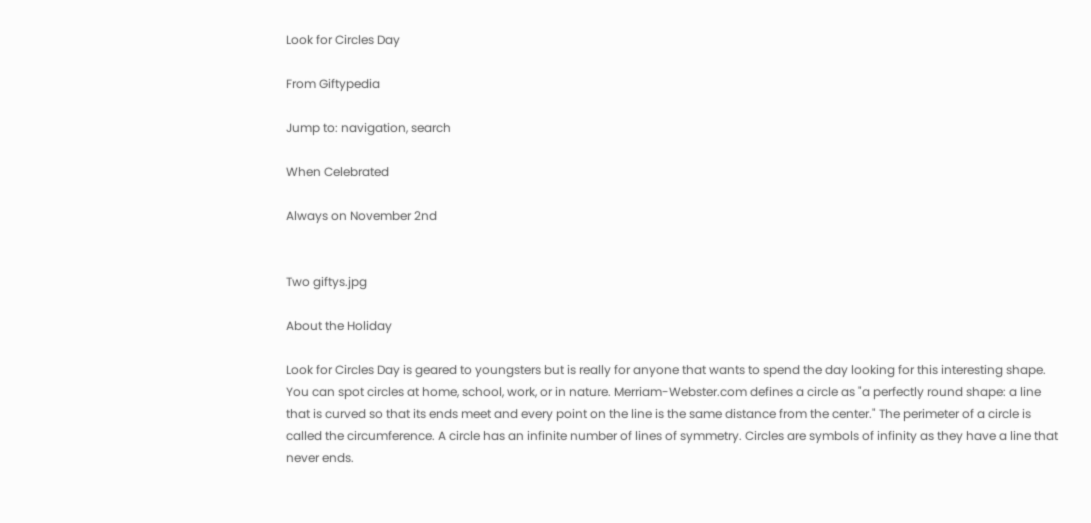Look for Circles Day

From Giftypedia

Jump to: navigation, search

When Celebrated

Always on November 2nd


Two giftys.jpg

About the Holiday

Look for Circles Day is geared to youngsters but is really for anyone that wants to spend the day looking for this interesting shape. You can spot circles at home, school, work, or in nature. Merriam-Webster.com defines a circle as "a perfectly round shape: a line that is curved so that its ends meet and every point on the line is the same distance from the center." The perimeter of a circle is called the circumference. A circle has an infinite number of lines of symmetry. Circles are symbols of infinity as they have a line that never ends.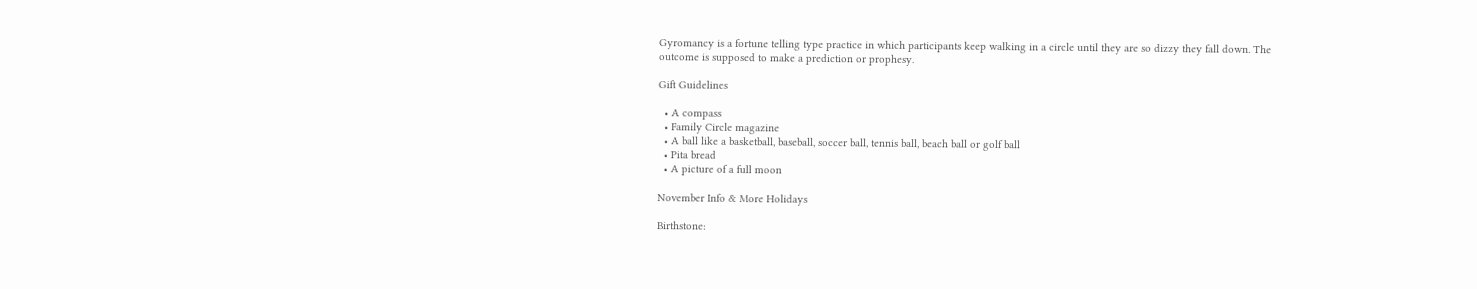Gyromancy is a fortune telling type practice in which participants keep walking in a circle until they are so dizzy they fall down. The outcome is supposed to make a prediction or prophesy.

Gift Guidelines

  • A compass
  • Family Circle magazine
  • A ball like a basketball, baseball, soccer ball, tennis ball, beach ball or golf ball
  • Pita bread
  • A picture of a full moon

November Info & More Holidays

Birthstone: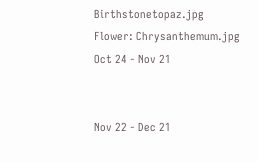Birthstonetopaz.jpg
Flower: Chrysanthemum.jpg
Oct 24 - Nov 21


Nov 22 - Dec 21